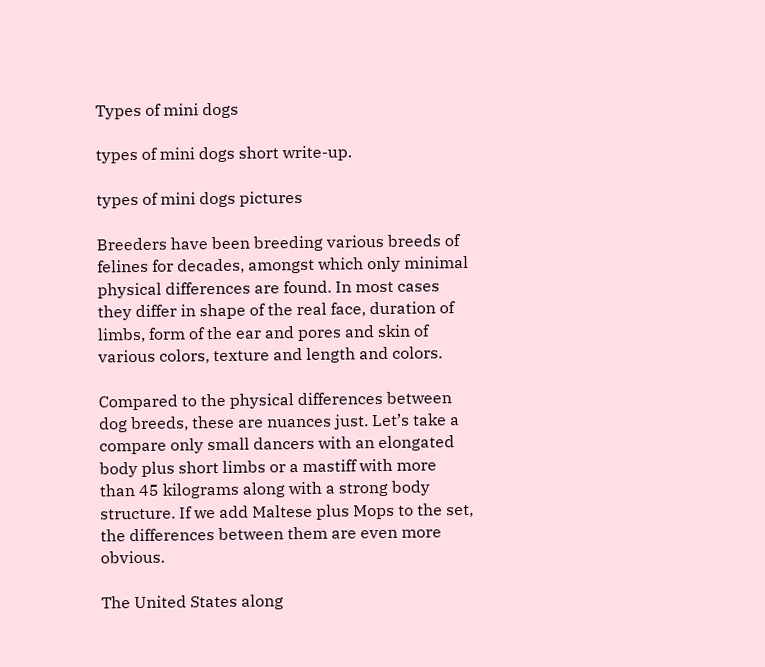Types of mini dogs

types of mini dogs short write-up.

types of mini dogs pictures

Breeders have been breeding various breeds of felines for decades, amongst which only minimal physical differences are found. In most cases they differ in shape of the real face, duration of limbs, form of the ear and pores and skin of various colors, texture and length and colors.

Compared to the physical differences between dog breeds, these are nuances just. Let’s take a compare only small dancers with an elongated body plus short limbs or a mastiff with more than 45 kilograms along with a strong body structure. If we add Maltese plus Mops to the set, the differences between them are even more obvious.

The United States along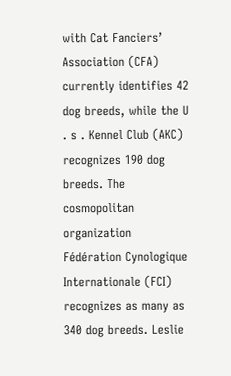with Cat Fanciers’ Association (CFA) currently identifies 42 dog breeds, while the U . s . Kennel Club (AKC) recognizes 190 dog breeds. The cosmopolitan organization Fédération Cynologique Internationale (FCI) recognizes as many as 340 dog breeds. Leslie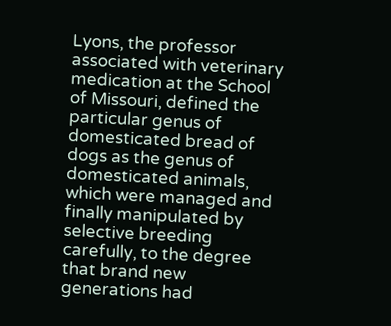Lyons, the professor associated with veterinary medication at the School of Missouri, defined the particular genus of domesticated bread of dogs as the genus of domesticated animals, which were managed and finally manipulated by selective breeding carefully, to the degree that brand new generations had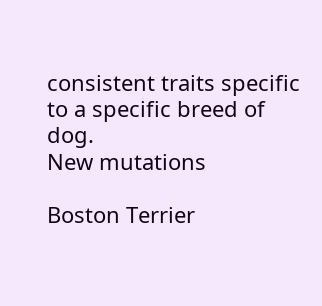consistent traits specific to a specific breed of dog.
New mutations

Boston Terrier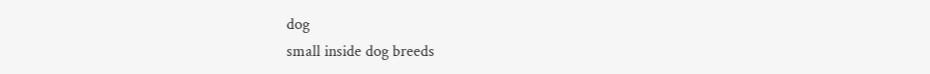dog
small inside dog breeds